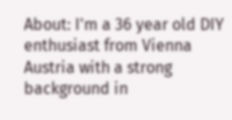About: I'm a 36 year old DIY enthusiast from Vienna Austria with a strong background in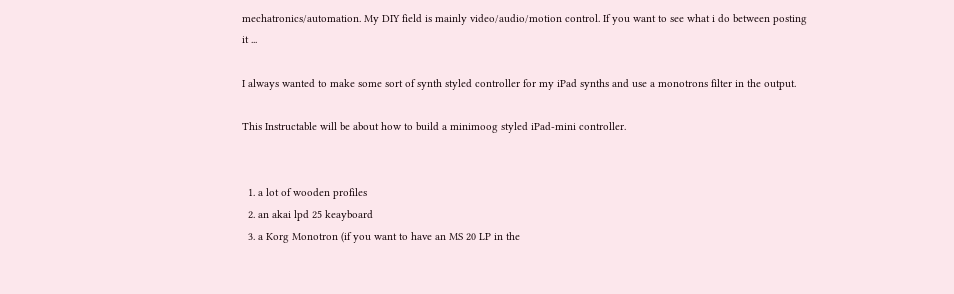mechatronics/automation. My DIY field is mainly video/audio/motion control. If you want to see what i do between posting it ...

I always wanted to make some sort of synth styled controller for my iPad synths and use a monotrons filter in the output.

This Instructable will be about how to build a minimoog styled iPad-mini controller.


  1. a lot of wooden profiles
  2. an akai lpd 25 keayboard
  3. a Korg Monotron (if you want to have an MS 20 LP in the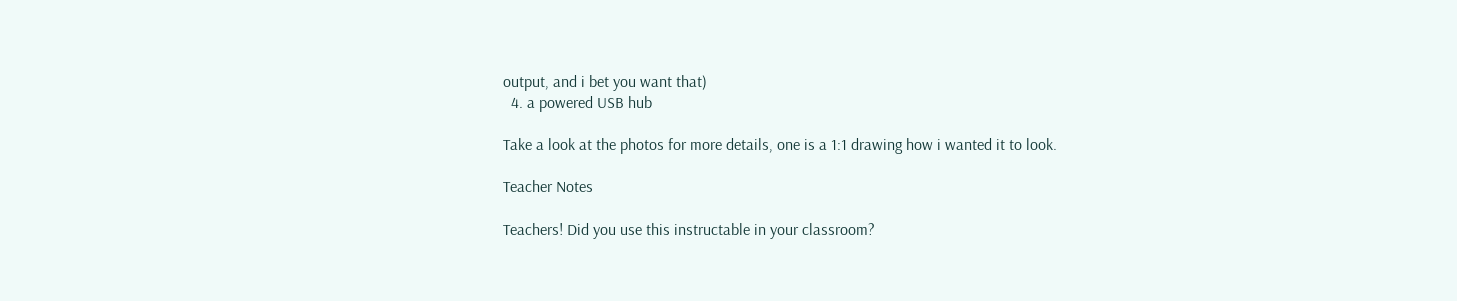output, and i bet you want that)
  4. a powered USB hub

Take a look at the photos for more details, one is a 1:1 drawing how i wanted it to look.

Teacher Notes

Teachers! Did you use this instructable in your classroom?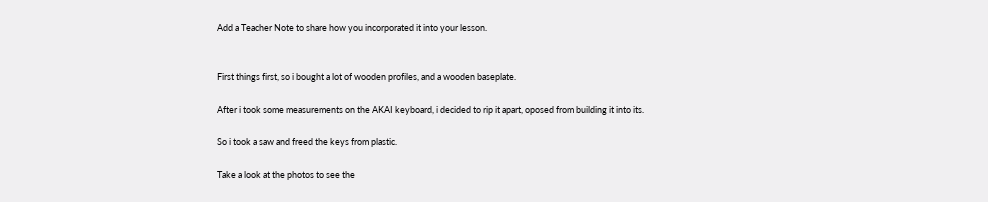Add a Teacher Note to share how you incorporated it into your lesson.


First things first, so i bought a lot of wooden profiles, and a wooden baseplate.

After i took some measurements on the AKAI keyboard, i decided to rip it apart, oposed from building it into its.

So i took a saw and freed the keys from plastic.

Take a look at the photos to see the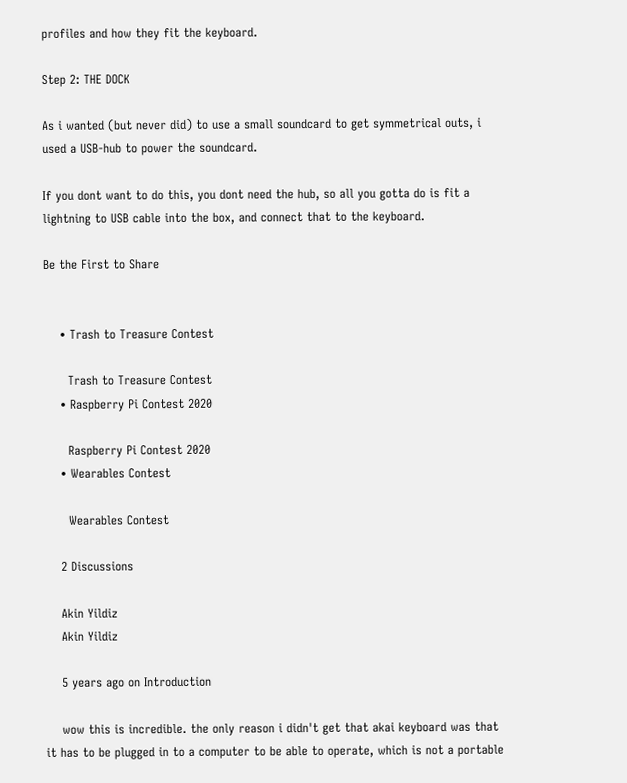profiles and how they fit the keyboard.

Step 2: THE DOCK

As i wanted (but never did) to use a small soundcard to get symmetrical outs, i used a USB-hub to power the soundcard.

If you dont want to do this, you dont need the hub, so all you gotta do is fit a lightning to USB cable into the box, and connect that to the keyboard.

Be the First to Share


    • Trash to Treasure Contest

      Trash to Treasure Contest
    • Raspberry Pi Contest 2020

      Raspberry Pi Contest 2020
    • Wearables Contest

      Wearables Contest

    2 Discussions

    Akin Yildiz
    Akin Yildiz

    5 years ago on Introduction

    wow this is incredible. the only reason i didn't get that akai keyboard was that it has to be plugged in to a computer to be able to operate, which is not a portable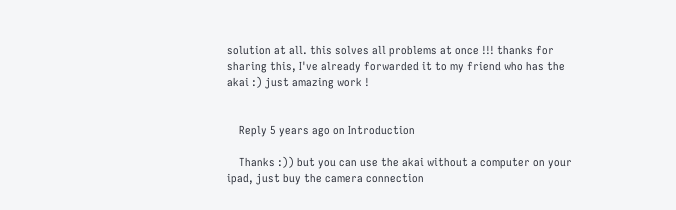solution at all. this solves all problems at once !!! thanks for sharing this, I've already forwarded it to my friend who has the akai :) just amazing work !


    Reply 5 years ago on Introduction

    Thanks :)) but you can use the akai without a computer on your ipad, just buy the camera connection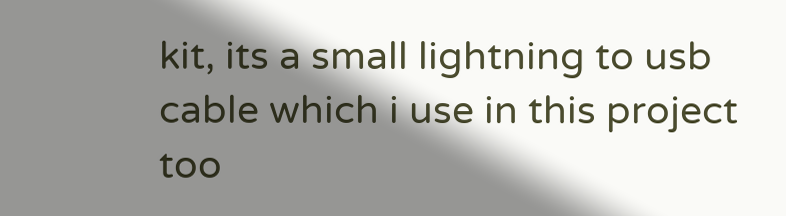kit, its a small lightning to usb cable which i use in this project too